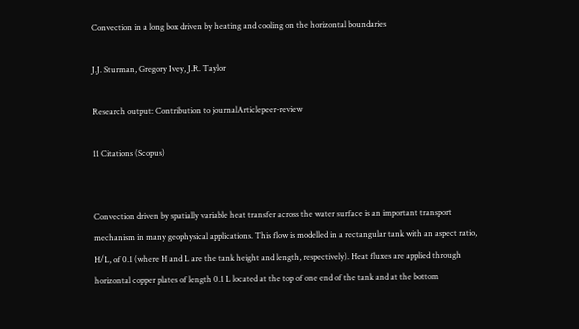Convection in a long box driven by heating and cooling on the horizontal boundaries

J.J. Sturman, Gregory Ivey, J.R. Taylor

Research output: Contribution to journalArticlepeer-review

11 Citations (Scopus)


Convection driven by spatially variable heat transfer across the water surface is an important transport mechanism in many geophysical applications. This flow is modelled in a rectangular tank with an aspect ratio, H/L, of 0.1 (where H and L are the tank height and length, respectively). Heat fluxes are applied through horizontal copper plates of length 0.1 L located at the top of one end of the tank and at the bottom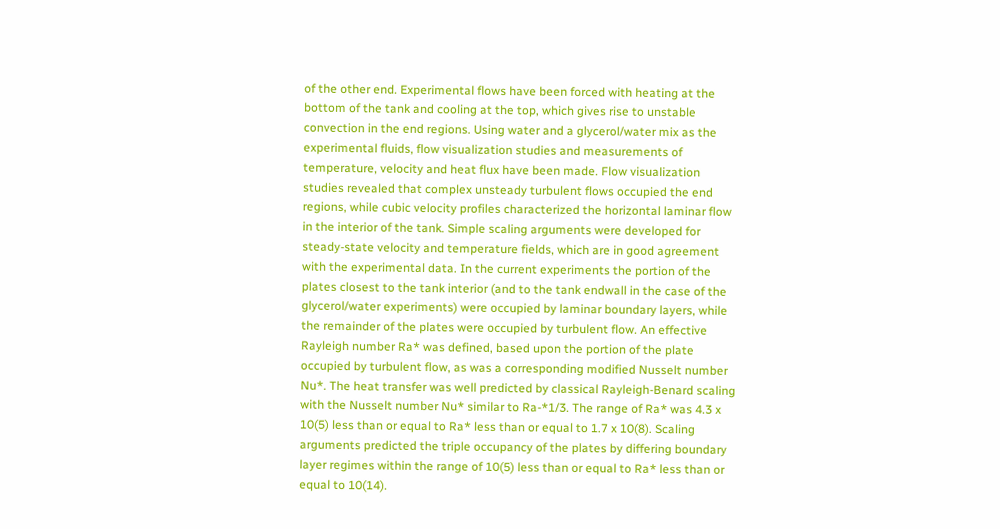of the other end. Experimental flows have been forced with heating at the bottom of the tank and cooling at the top, which gives rise to unstable convection in the end regions. Using water and a glycerol/water mix as the experimental fluids, flow visualization studies and measurements of temperature, velocity and heat flux have been made. Flow visualization studies revealed that complex unsteady turbulent flows occupied the end regions, while cubic velocity profiles characterized the horizontal laminar flow in the interior of the tank. Simple scaling arguments were developed for steady-state velocity and temperature fields, which are in good agreement with the experimental data. In the current experiments the portion of the plates closest to the tank interior (and to the tank endwall in the case of the glycerol/water experiments) were occupied by laminar boundary layers, while the remainder of the plates were occupied by turbulent flow. An effective Rayleigh number Ra* was defined, based upon the portion of the plate occupied by turbulent flow, as was a corresponding modified Nusselt number Nu*. The heat transfer was well predicted by classical Rayleigh-Benard scaling with the Nusselt number Nu* similar to Ra-*1/3. The range of Ra* was 4.3 x 10(5) less than or equal to Ra* less than or equal to 1.7 x 10(8). Scaling arguments predicted the triple occupancy of the plates by differing boundary layer regimes within the range of 10(5) less than or equal to Ra* less than or equal to 10(14).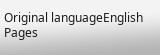Original languageEnglish
Pages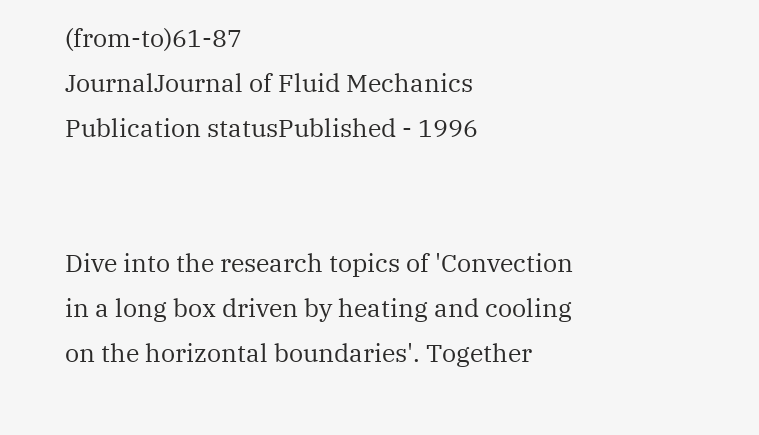(from-to)61-87
JournalJournal of Fluid Mechanics
Publication statusPublished - 1996


Dive into the research topics of 'Convection in a long box driven by heating and cooling on the horizontal boundaries'. Together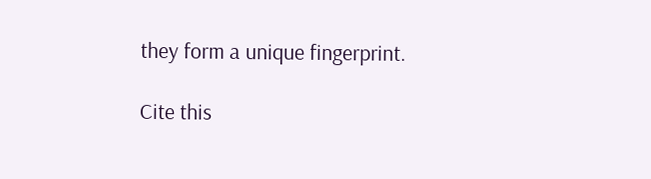they form a unique fingerprint.

Cite this